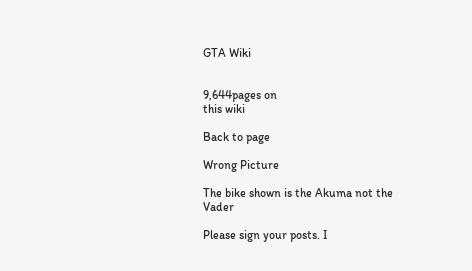GTA Wiki


9,644pages on
this wiki

Back to page

Wrong Picture

The bike shown is the Akuma not the Vader

Please sign your posts. I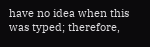have no idea when this was typed; therefore,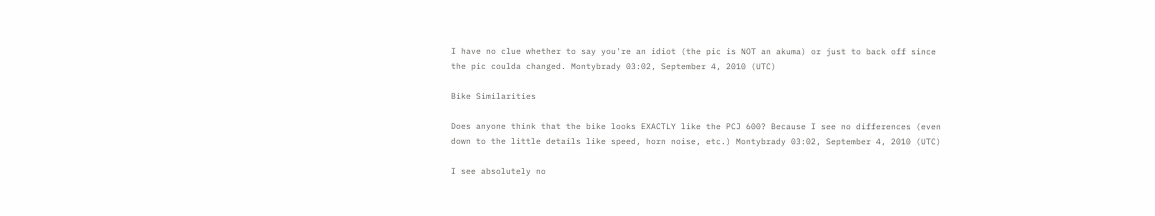I have no clue whether to say you're an idiot (the pic is NOT an akuma) or just to back off since the pic coulda changed. Montybrady 03:02, September 4, 2010 (UTC)

Bike Similarities

Does anyone think that the bike looks EXACTLY like the PCJ 600? Because I see no differences (even down to the little details like speed, horn noise, etc.) Montybrady 03:02, September 4, 2010 (UTC)

I see absolutely no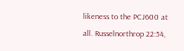likeness to the PCJ600 at all. Russelnorthrop 22:54,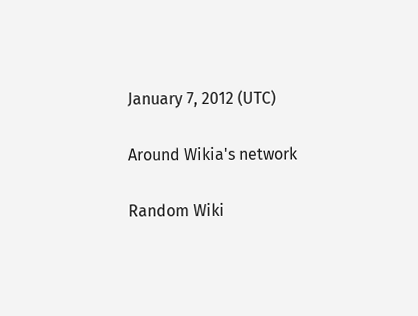January 7, 2012 (UTC)

Around Wikia's network

Random Wiki